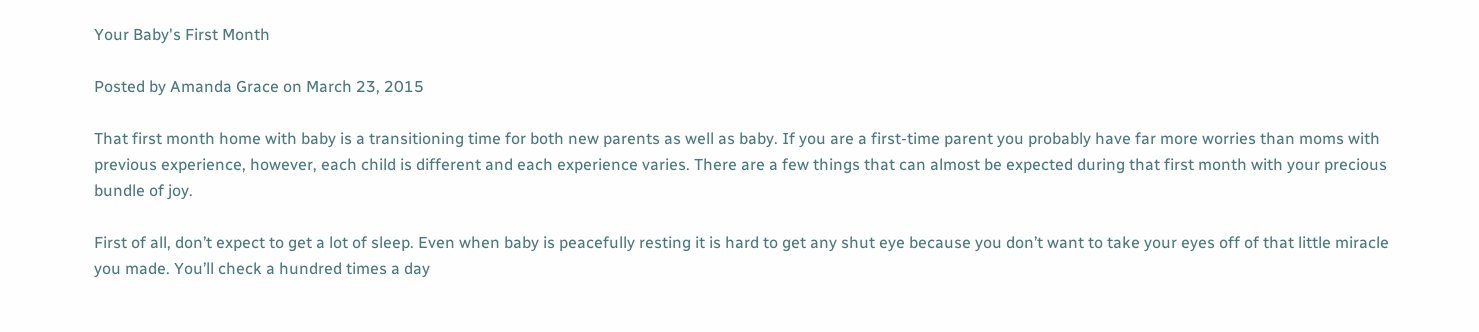Your Baby's First Month

Posted by Amanda Grace on March 23, 2015

That first month home with baby is a transitioning time for both new parents as well as baby. If you are a first-time parent you probably have far more worries than moms with previous experience, however, each child is different and each experience varies. There are a few things that can almost be expected during that first month with your precious bundle of joy.

First of all, don’t expect to get a lot of sleep. Even when baby is peacefully resting it is hard to get any shut eye because you don’t want to take your eyes off of that little miracle you made. You’ll check a hundred times a day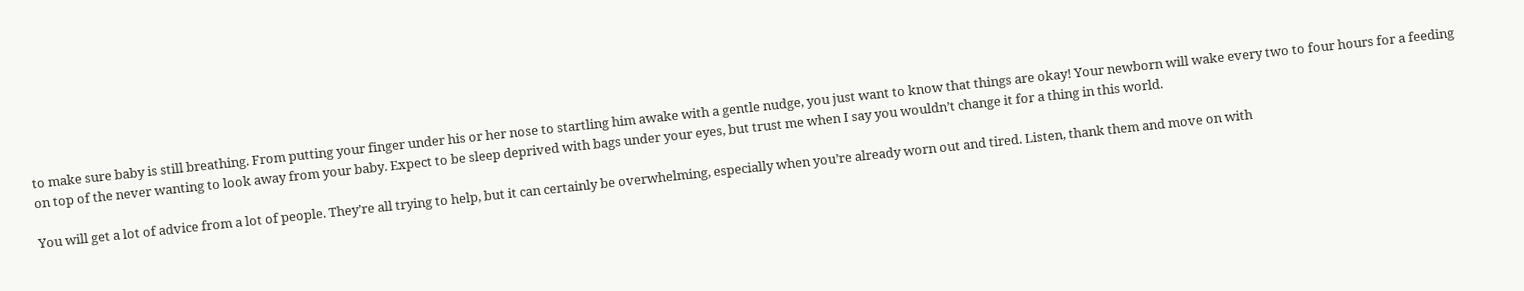to make sure baby is still breathing. From putting your finger under his or her nose to startling him awake with a gentle nudge, you just want to know that things are okay! Your newborn will wake every two to four hours for a feeding on top of the never wanting to look away from your baby. Expect to be sleep deprived with bags under your eyes, but trust me when I say you wouldn’t change it for a thing in this world.

You will get a lot of advice from a lot of people. They’re all trying to help, but it can certainly be overwhelming, especially when you’re already worn out and tired. Listen, thank them and move on with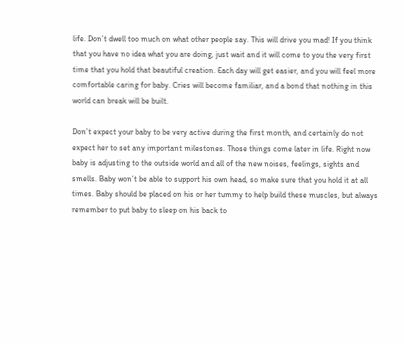life. Don’t dwell too much on what other people say. This will drive you mad! If you think that you have no idea what you are doing, just wait and it will come to you the very first time that you hold that beautiful creation. Each day will get easier, and you will feel more comfortable caring for baby. Cries will become familiar, and a bond that nothing in this world can break will be built.

Don’t expect your baby to be very active during the first month, and certainly do not expect her to set any important milestones. Those things come later in life. Right now baby is adjusting to the outside world and all of the new noises, feelings, sights and smells. Baby won’t be able to support his own head, so make sure that you hold it at all times. Baby should be placed on his or her tummy to help build these muscles, but always remember to put baby to sleep on his back to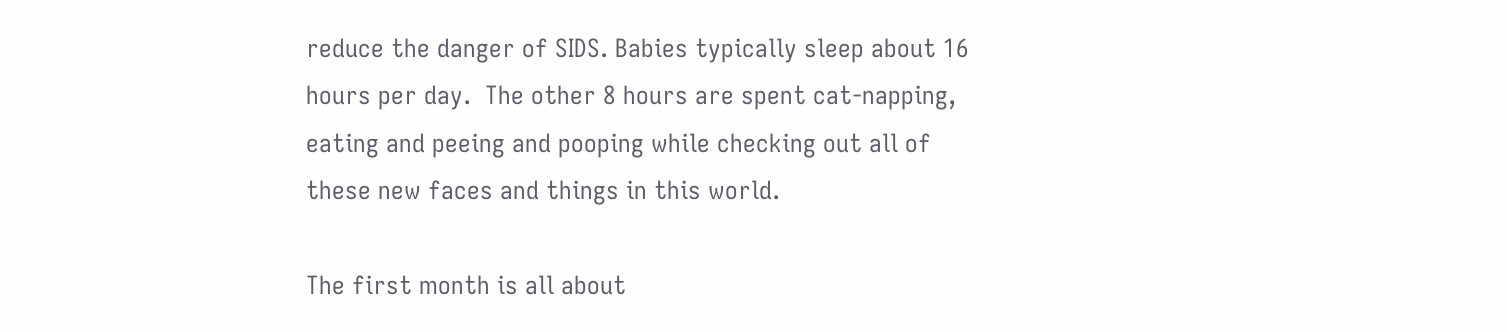reduce the danger of SIDS. Babies typically sleep about 16 hours per day.  The other 8 hours are spent cat-napping, eating and peeing and pooping while checking out all of these new faces and things in this world.

The first month is all about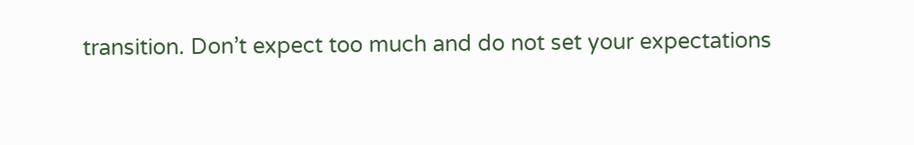transition. Don’t expect too much and do not set your expectations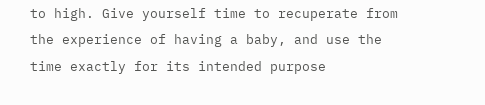to high. Give yourself time to recuperate from the experience of having a baby, and use the time exactly for its intended purpose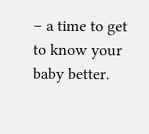– a time to get to know your baby better.